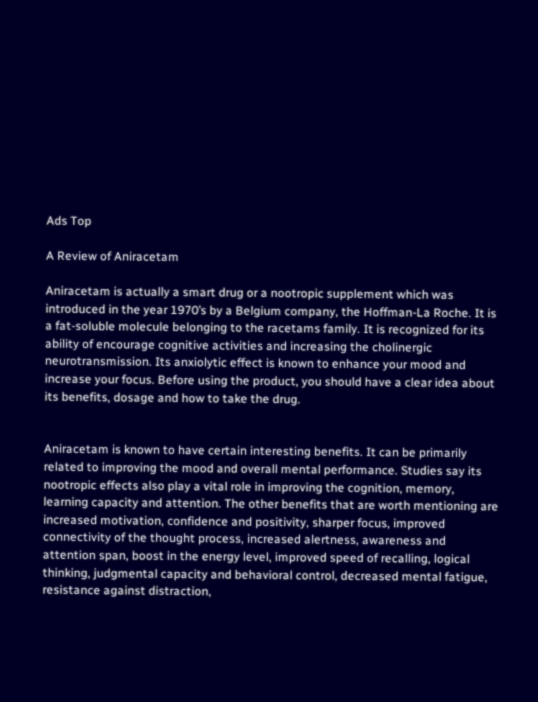Ads Top

A Review of Aniracetam

Aniracetam is actually a smart drug or a nootropic supplement which was introduced in the year 1970’s by a Belgium company, the Hoffman-La Roche. It is a fat-soluble molecule belonging to the racetams family. It is recognized for its ability of encourage cognitive activities and increasing the cholinergic neurotransmission. Its anxiolytic effect is known to enhance your mood and increase your focus. Before using the product, you should have a clear idea about its benefits, dosage and how to take the drug.


Aniracetam is known to have certain interesting benefits. It can be primarily related to improving the mood and overall mental performance. Studies say its nootropic effects also play a vital role in improving the cognition, memory, learning capacity and attention. The other benefits that are worth mentioning are increased motivation, confidence and positivity, sharper focus, improved connectivity of the thought process, increased alertness, awareness and attention span, boost in the energy level, improved speed of recalling, logical thinking, judgmental capacity and behavioral control, decreased mental fatigue, resistance against distraction,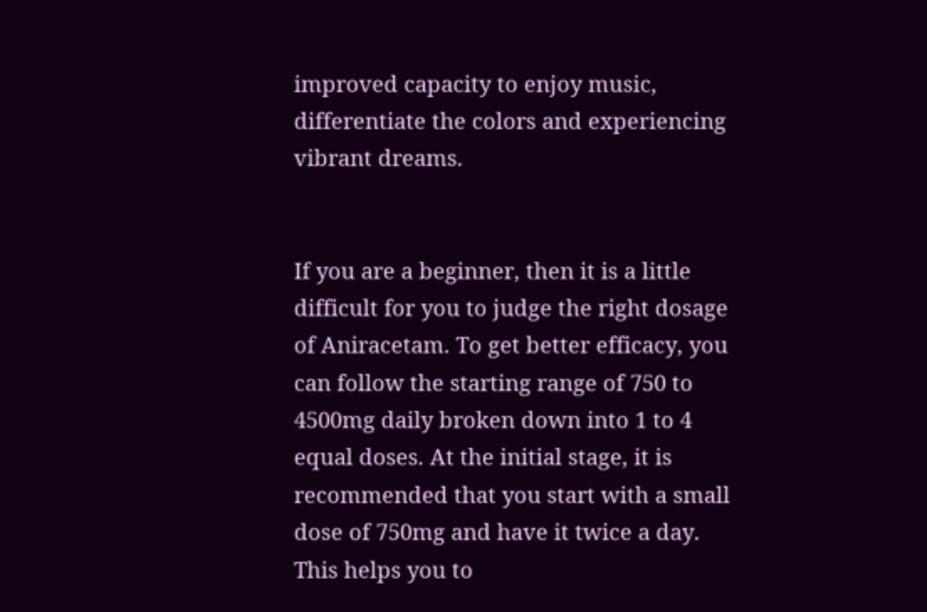improved capacity to enjoy music, differentiate the colors and experiencing vibrant dreams.


If you are a beginner, then it is a little difficult for you to judge the right dosage of Aniracetam. To get better efficacy, you can follow the starting range of 750 to 4500mg daily broken down into 1 to 4 equal doses. At the initial stage, it is recommended that you start with a small dose of 750mg and have it twice a day. This helps you to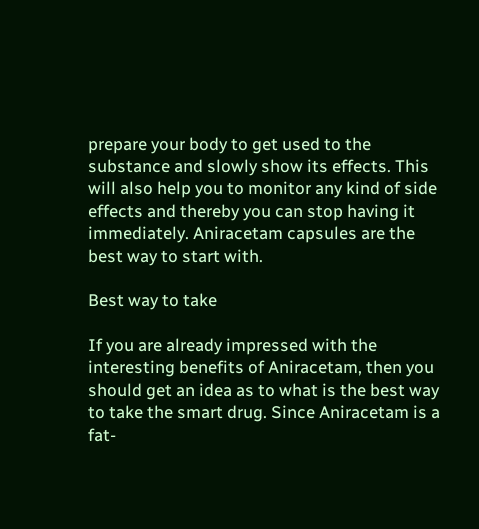prepare your body to get used to the substance and slowly show its effects. This will also help you to monitor any kind of side effects and thereby you can stop having it immediately. Aniracetam capsules are the best way to start with.

Best way to take

If you are already impressed with the interesting benefits of Aniracetam, then you should get an idea as to what is the best way to take the smart drug. Since Aniracetam is a fat-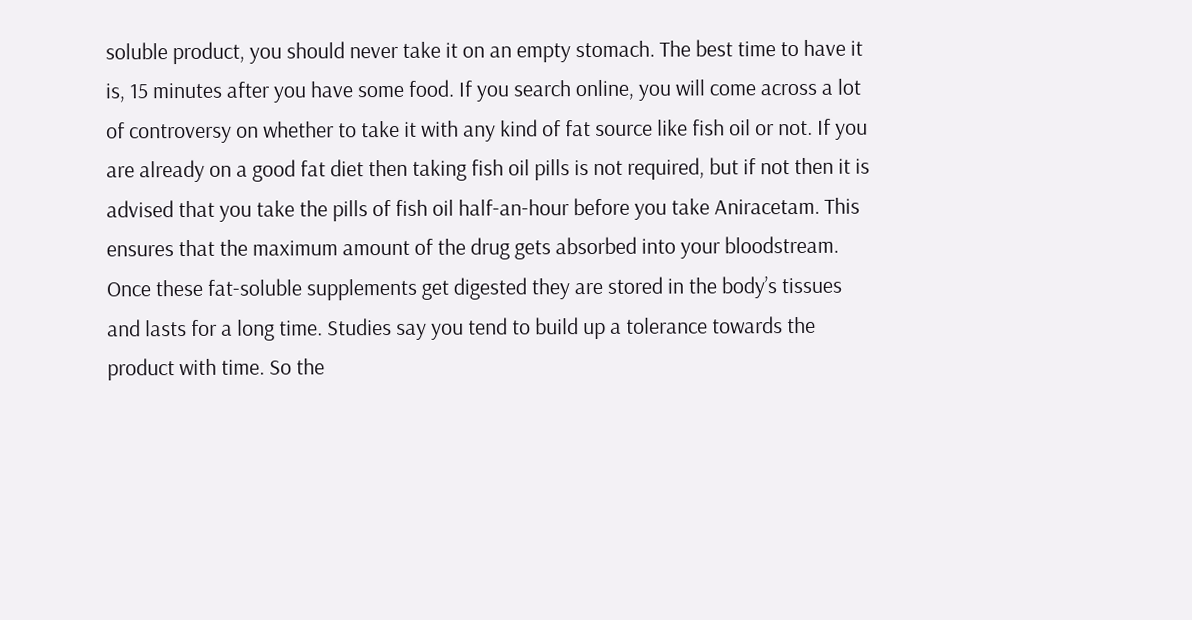soluble product, you should never take it on an empty stomach. The best time to have it is, 15 minutes after you have some food. If you search online, you will come across a lot of controversy on whether to take it with any kind of fat source like fish oil or not. If you are already on a good fat diet then taking fish oil pills is not required, but if not then it is advised that you take the pills of fish oil half-an-hour before you take Aniracetam. This ensures that the maximum amount of the drug gets absorbed into your bloodstream. Once these fat-soluble supplements get digested they are stored in the body’s tissues and lasts for a long time. Studies say you tend to build up a tolerance towards the product with time. So the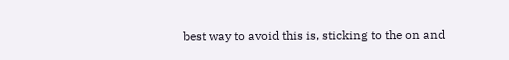best way to avoid this is, sticking to the on and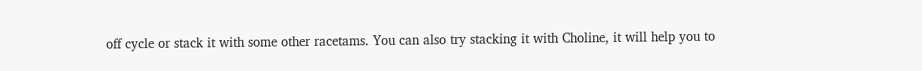off cycle or stack it with some other racetams. You can also try stacking it with Choline, it will help you to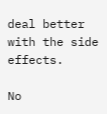deal better with the side effects.

No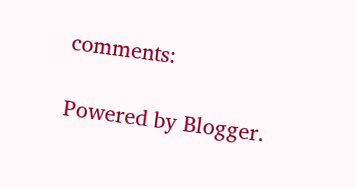comments:

Powered by Blogger.